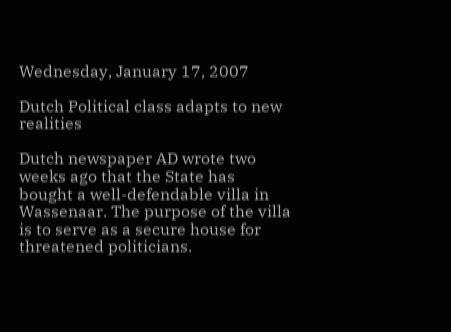Wednesday, January 17, 2007

Dutch Political class adapts to new realities

Dutch newspaper AD wrote two weeks ago that the State has bought a well-defendable villa in Wassenaar. The purpose of the villa is to serve as a secure house for threatened politicians.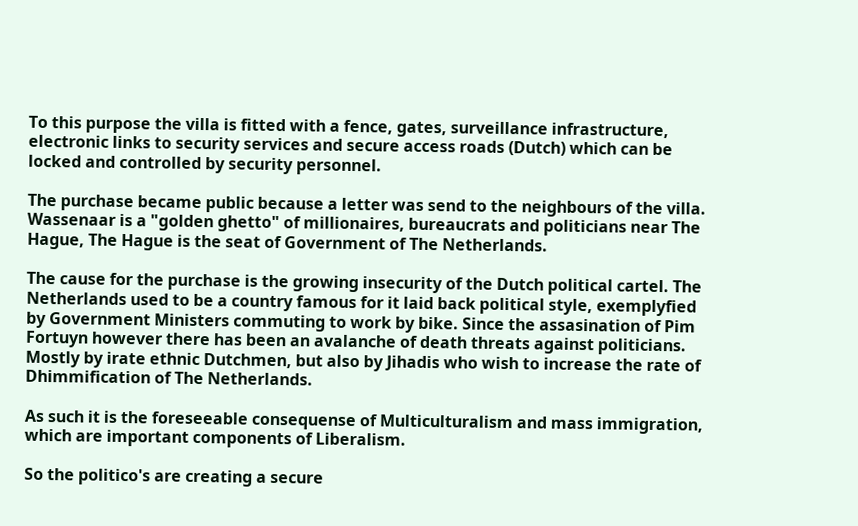To this purpose the villa is fitted with a fence, gates, surveillance infrastructure, electronic links to security services and secure access roads (Dutch) which can be locked and controlled by security personnel.

The purchase became public because a letter was send to the neighbours of the villa. Wassenaar is a "golden ghetto" of millionaires, bureaucrats and politicians near The Hague, The Hague is the seat of Government of The Netherlands.

The cause for the purchase is the growing insecurity of the Dutch political cartel. The Netherlands used to be a country famous for it laid back political style, exemplyfied by Government Ministers commuting to work by bike. Since the assasination of Pim Fortuyn however there has been an avalanche of death threats against politicians. Mostly by irate ethnic Dutchmen, but also by Jihadis who wish to increase the rate of Dhimmification of The Netherlands.

As such it is the foreseeable consequense of Multiculturalism and mass immigration, which are important components of Liberalism.

So the politico's are creating a secure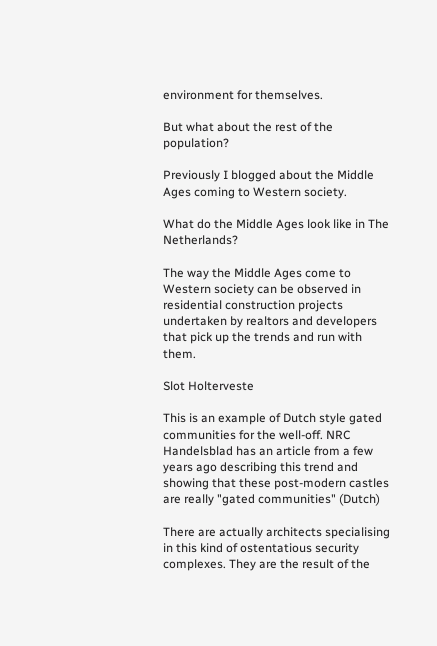environment for themselves.

But what about the rest of the population?

Previously I blogged about the Middle Ages coming to Western society.

What do the Middle Ages look like in The Netherlands?

The way the Middle Ages come to Western society can be observed in residential construction projects undertaken by realtors and developers that pick up the trends and run with them.

Slot Holterveste

This is an example of Dutch style gated communities for the well-off. NRC Handelsblad has an article from a few years ago describing this trend and showing that these post-modern castles are really "gated communities" (Dutch)

There are actually architects specialising in this kind of ostentatious security complexes. They are the result of the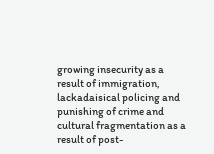growing insecurity as a result of immigration, lackadaisical policing and punishing of crime and cultural fragmentation as a result of post-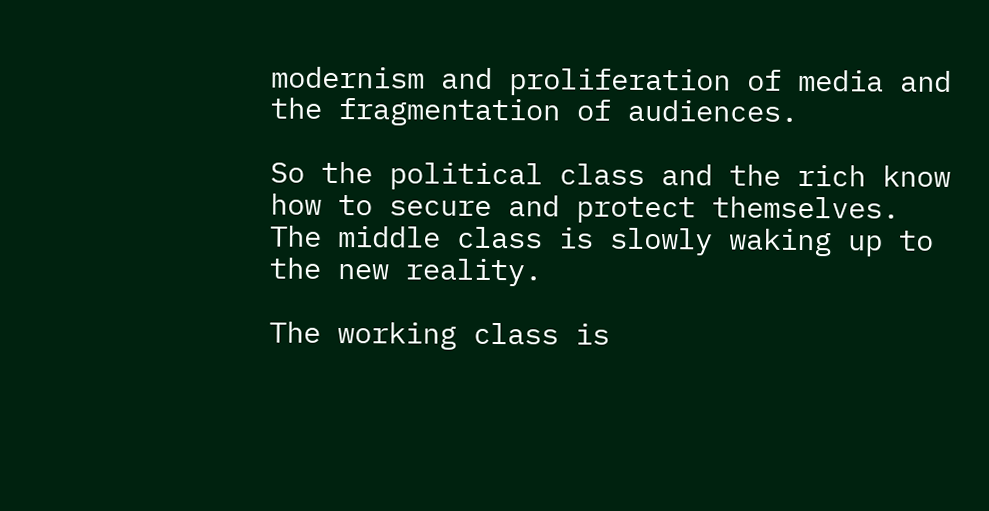modernism and proliferation of media and the fragmentation of audiences.

So the political class and the rich know how to secure and protect themselves. The middle class is slowly waking up to the new reality.

The working class is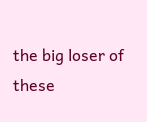the big loser of these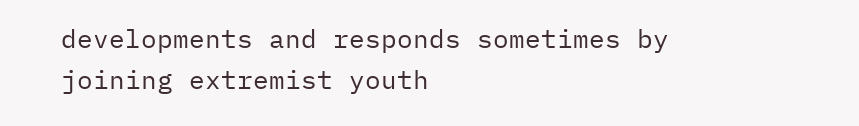developments and responds sometimes by joining extremist youth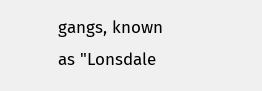gangs, known as "Lonsdale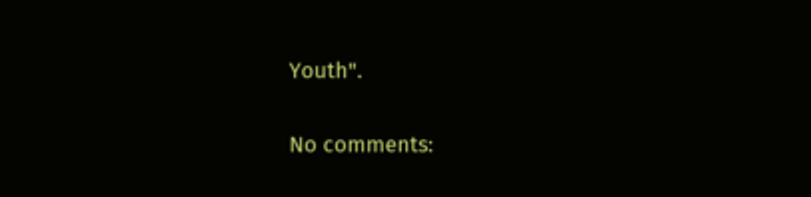Youth".

No comments: